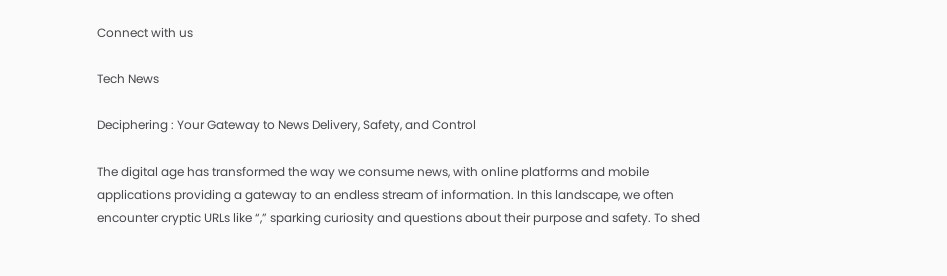Connect with us

Tech News

Deciphering : Your Gateway to News Delivery, Safety, and Control

The digital age has transformed the way we consume news, with online platforms and mobile applications providing a gateway to an endless stream of information. In this landscape, we often encounter cryptic URLs like “,” sparking curiosity and questions about their purpose and safety. To shed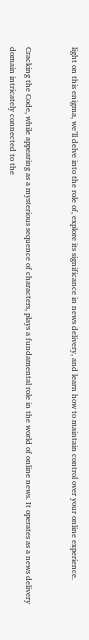light on this enigma, we’ll delve into the role of, explore its significance in news delivery, and learn how to maintain control over your online experience.


Cracking the Code, while appearing as a mysterious sequence of characters, plays a fundamental role in the world of online news. It operates as a news delivery domain intricately connected to the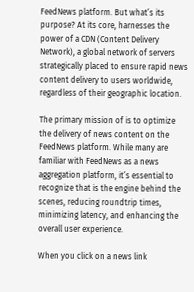FeedNews platform. But what’s its purpose? At its core, harnesses the power of a CDN (Content Delivery Network), a global network of servers strategically placed to ensure rapid news content delivery to users worldwide, regardless of their geographic location.

The primary mission of is to optimize the delivery of news content on the FeedNews platform. While many are familiar with FeedNews as a news aggregation platform, it’s essential to recognize that is the engine behind the scenes, reducing roundtrip times, minimizing latency, and enhancing the overall user experience.

When you click on a news link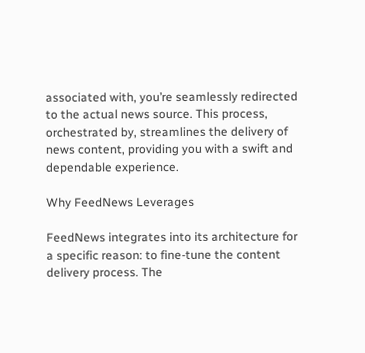associated with, you’re seamlessly redirected to the actual news source. This process, orchestrated by, streamlines the delivery of news content, providing you with a swift and dependable experience.

Why FeedNews Leverages

FeedNews integrates into its architecture for a specific reason: to fine-tune the content delivery process. The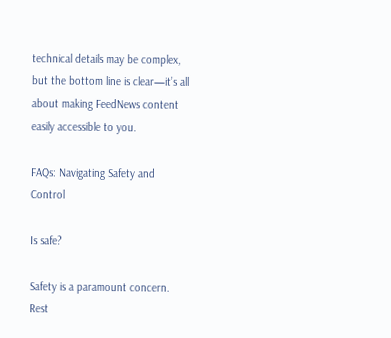technical details may be complex, but the bottom line is clear—it’s all about making FeedNews content easily accessible to you.

FAQs: Navigating Safety and Control

Is safe?

Safety is a paramount concern. Rest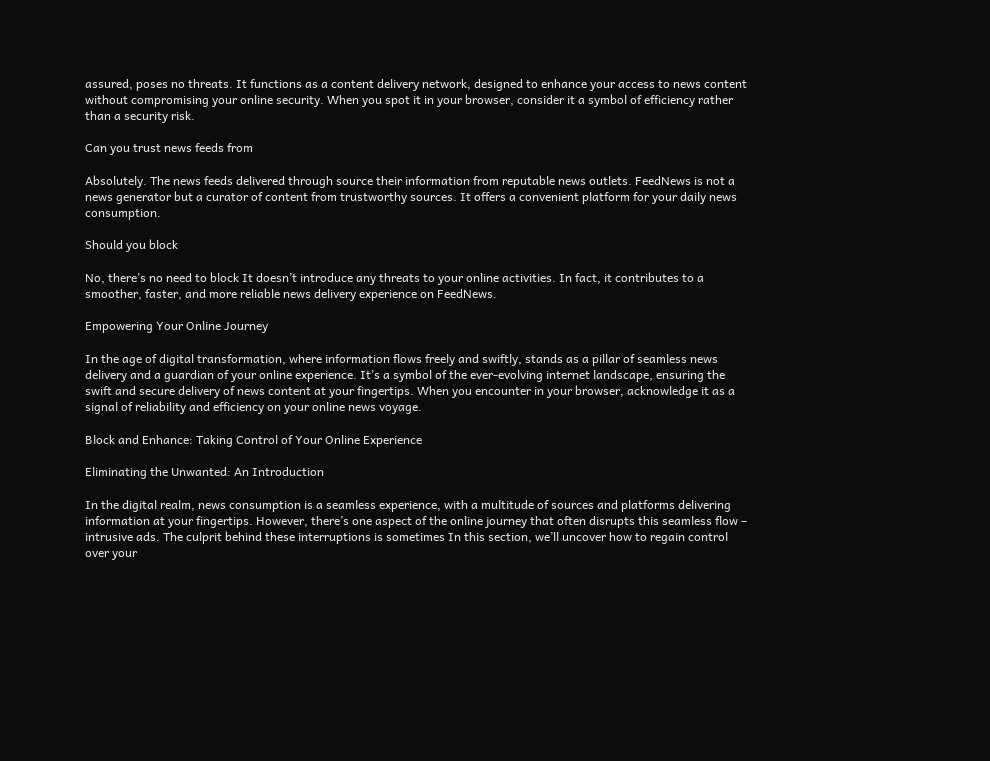assured, poses no threats. It functions as a content delivery network, designed to enhance your access to news content without compromising your online security. When you spot it in your browser, consider it a symbol of efficiency rather than a security risk.

Can you trust news feeds from

Absolutely. The news feeds delivered through source their information from reputable news outlets. FeedNews is not a news generator but a curator of content from trustworthy sources. It offers a convenient platform for your daily news consumption.

Should you block

No, there’s no need to block It doesn’t introduce any threats to your online activities. In fact, it contributes to a smoother, faster, and more reliable news delivery experience on FeedNews.

Empowering Your Online Journey

In the age of digital transformation, where information flows freely and swiftly, stands as a pillar of seamless news delivery and a guardian of your online experience. It’s a symbol of the ever-evolving internet landscape, ensuring the swift and secure delivery of news content at your fingertips. When you encounter in your browser, acknowledge it as a signal of reliability and efficiency on your online news voyage.

Block and Enhance: Taking Control of Your Online Experience

Eliminating the Unwanted: An Introduction

In the digital realm, news consumption is a seamless experience, with a multitude of sources and platforms delivering information at your fingertips. However, there’s one aspect of the online journey that often disrupts this seamless flow – intrusive ads. The culprit behind these interruptions is sometimes In this section, we’ll uncover how to regain control over your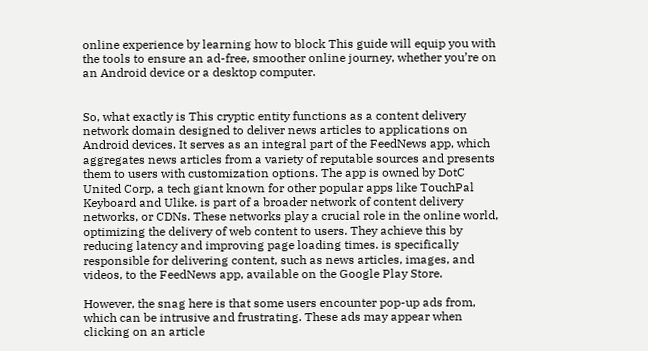online experience by learning how to block This guide will equip you with the tools to ensure an ad-free, smoother online journey, whether you’re on an Android device or a desktop computer.


So, what exactly is This cryptic entity functions as a content delivery network domain designed to deliver news articles to applications on Android devices. It serves as an integral part of the FeedNews app, which aggregates news articles from a variety of reputable sources and presents them to users with customization options. The app is owned by DotC United Corp, a tech giant known for other popular apps like TouchPal Keyboard and Ulike. is part of a broader network of content delivery networks, or CDNs. These networks play a crucial role in the online world, optimizing the delivery of web content to users. They achieve this by reducing latency and improving page loading times. is specifically responsible for delivering content, such as news articles, images, and videos, to the FeedNews app, available on the Google Play Store.

However, the snag here is that some users encounter pop-up ads from, which can be intrusive and frustrating. These ads may appear when clicking on an article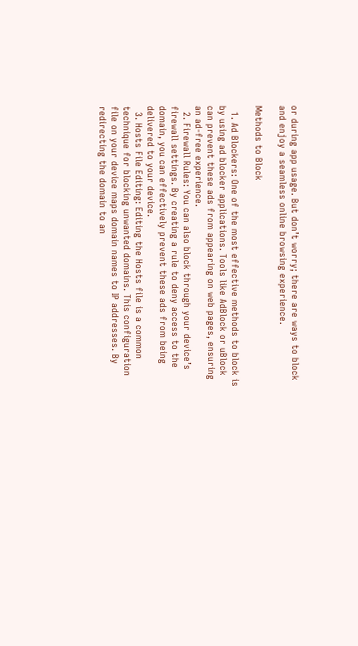or during app usage. But don’t worry; there are ways to block and enjoy a seamless online browsing experience.

Methods to Block

  1. Ad Blockers: One of the most effective methods to block is by using ad blocker applications. Tools like AdBlock or uBlock can prevent these ads from appearing on web pages, ensuring an ad-free experience.
  2. Firewall Rules: You can also block through your device’s firewall settings. By creating a rule to deny access to the domain, you can effectively prevent these ads from being delivered to your device.
  3. Hosts File Editing: Editing the Hosts file is a common technique for blocking unwanted domains. This configuration file on your device maps domain names to IP addresses. By redirecting the domain to an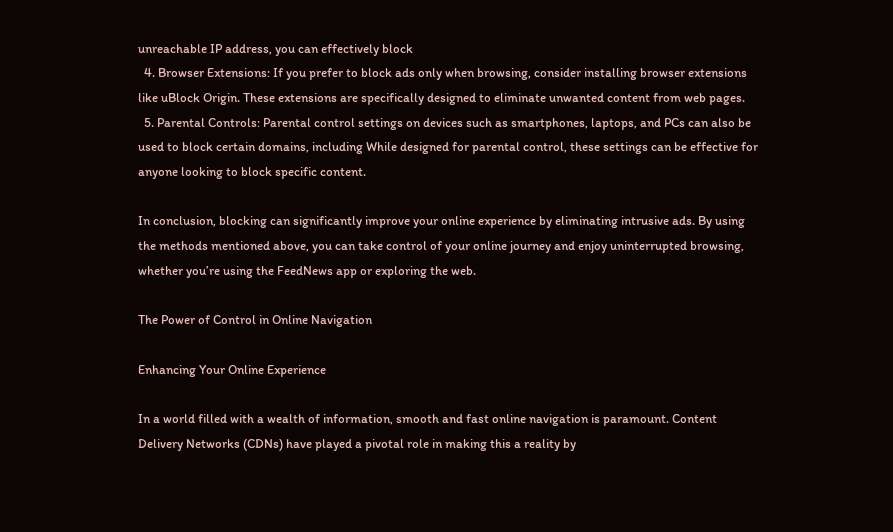unreachable IP address, you can effectively block
  4. Browser Extensions: If you prefer to block ads only when browsing, consider installing browser extensions like uBlock Origin. These extensions are specifically designed to eliminate unwanted content from web pages.
  5. Parental Controls: Parental control settings on devices such as smartphones, laptops, and PCs can also be used to block certain domains, including While designed for parental control, these settings can be effective for anyone looking to block specific content.

In conclusion, blocking can significantly improve your online experience by eliminating intrusive ads. By using the methods mentioned above, you can take control of your online journey and enjoy uninterrupted browsing, whether you’re using the FeedNews app or exploring the web.

The Power of Control in Online Navigation

Enhancing Your Online Experience

In a world filled with a wealth of information, smooth and fast online navigation is paramount. Content Delivery Networks (CDNs) have played a pivotal role in making this a reality by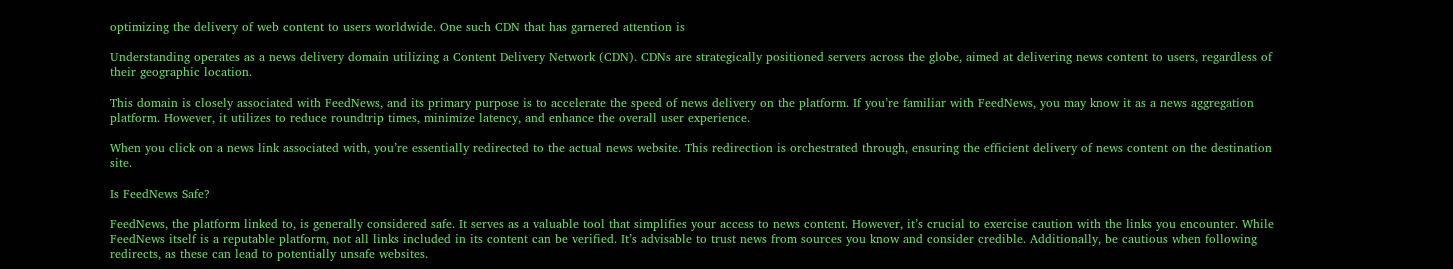optimizing the delivery of web content to users worldwide. One such CDN that has garnered attention is

Understanding operates as a news delivery domain utilizing a Content Delivery Network (CDN). CDNs are strategically positioned servers across the globe, aimed at delivering news content to users, regardless of their geographic location.

This domain is closely associated with FeedNews, and its primary purpose is to accelerate the speed of news delivery on the platform. If you’re familiar with FeedNews, you may know it as a news aggregation platform. However, it utilizes to reduce roundtrip times, minimize latency, and enhance the overall user experience.

When you click on a news link associated with, you’re essentially redirected to the actual news website. This redirection is orchestrated through, ensuring the efficient delivery of news content on the destination site.

Is FeedNews Safe?

FeedNews, the platform linked to, is generally considered safe. It serves as a valuable tool that simplifies your access to news content. However, it’s crucial to exercise caution with the links you encounter. While FeedNews itself is a reputable platform, not all links included in its content can be verified. It’s advisable to trust news from sources you know and consider credible. Additionally, be cautious when following redirects, as these can lead to potentially unsafe websites.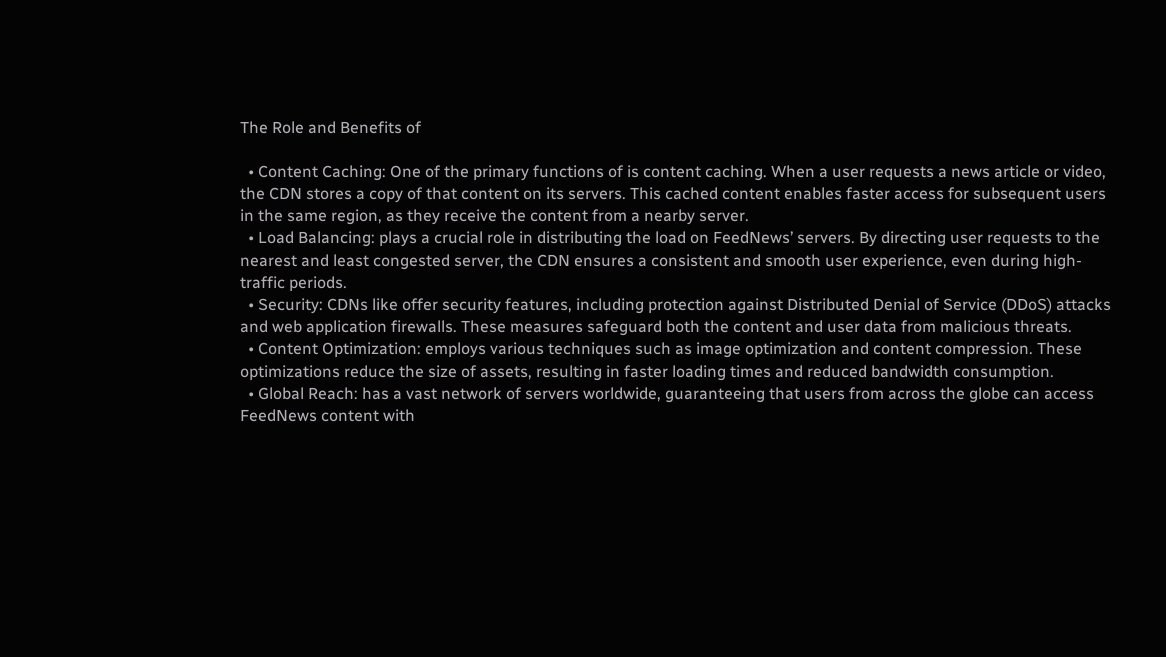The Role and Benefits of

  • Content Caching: One of the primary functions of is content caching. When a user requests a news article or video, the CDN stores a copy of that content on its servers. This cached content enables faster access for subsequent users in the same region, as they receive the content from a nearby server.
  • Load Balancing: plays a crucial role in distributing the load on FeedNews’ servers. By directing user requests to the nearest and least congested server, the CDN ensures a consistent and smooth user experience, even during high-traffic periods.
  • Security: CDNs like offer security features, including protection against Distributed Denial of Service (DDoS) attacks and web application firewalls. These measures safeguard both the content and user data from malicious threats.
  • Content Optimization: employs various techniques such as image optimization and content compression. These optimizations reduce the size of assets, resulting in faster loading times and reduced bandwidth consumption.
  • Global Reach: has a vast network of servers worldwide, guaranteeing that users from across the globe can access FeedNews content with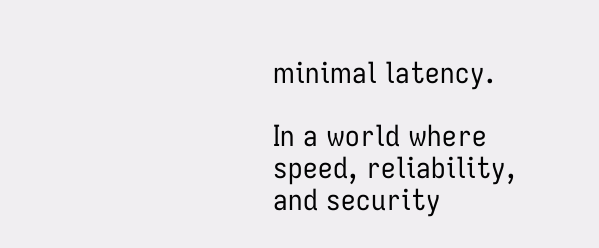minimal latency.

In a world where speed, reliability, and security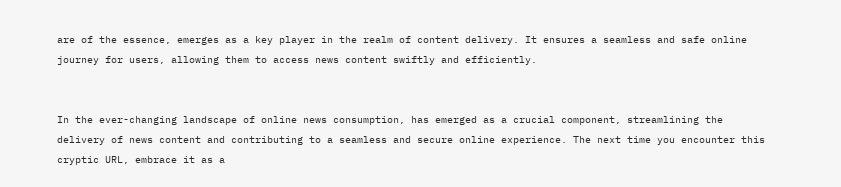are of the essence, emerges as a key player in the realm of content delivery. It ensures a seamless and safe online journey for users, allowing them to access news content swiftly and efficiently.


In the ever-changing landscape of online news consumption, has emerged as a crucial component, streamlining the delivery of news content and contributing to a seamless and secure online experience. The next time you encounter this cryptic URL, embrace it as a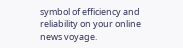symbol of efficiency and reliability on your online news voyage.